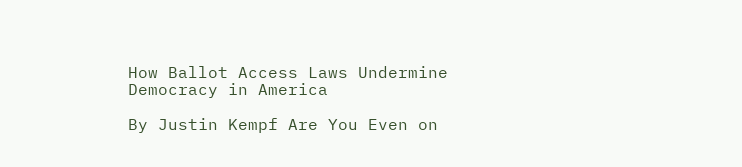How Ballot Access Laws Undermine Democracy in America

By Justin Kempf Are You Even on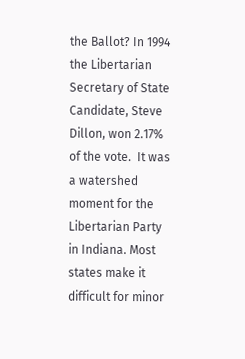the Ballot? In 1994 the Libertarian Secretary of State Candidate, Steve Dillon, won 2.17% of the vote.  It was a watershed moment for the Libertarian Party in Indiana. Most states make it difficult for minor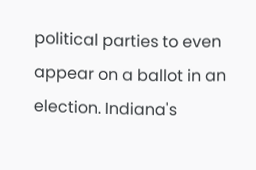political parties to even appear on a ballot in an election. Indiana's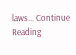laws... Continue Reading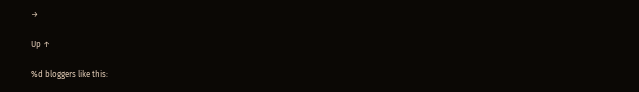→

Up ↑

%d bloggers like this: